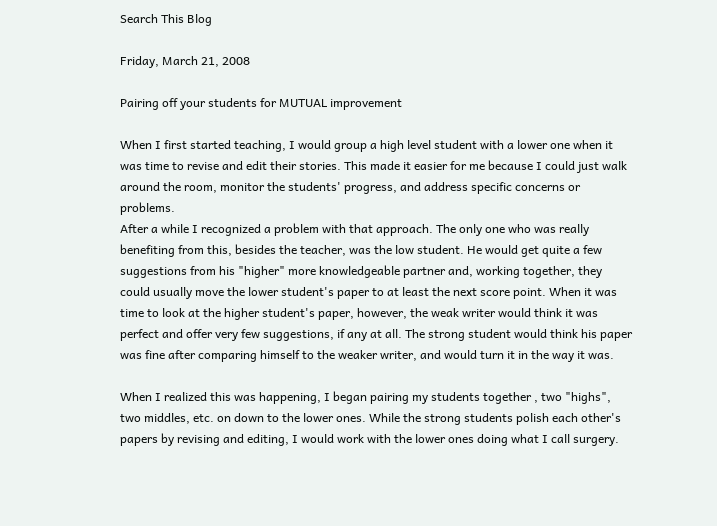Search This Blog

Friday, March 21, 2008

Pairing off your students for MUTUAL improvement

When I first started teaching, I would group a high level student with a lower one when it was time to revise and edit their stories. This made it easier for me because I could just walk around the room, monitor the students' progress, and address specific concerns or problems.
After a while I recognized a problem with that approach. The only one who was really benefiting from this, besides the teacher, was the low student. He would get quite a few suggestions from his "higher" more knowledgeable partner and, working together, they could usually move the lower student's paper to at least the next score point. When it was time to look at the higher student's paper, however, the weak writer would think it was perfect and offer very few suggestions, if any at all. The strong student would think his paper was fine after comparing himself to the weaker writer, and would turn it in the way it was.

When I realized this was happening, I began pairing my students together , two "highs", two middles, etc. on down to the lower ones. While the strong students polish each other's papers by revising and editing, I would work with the lower ones doing what I call surgery.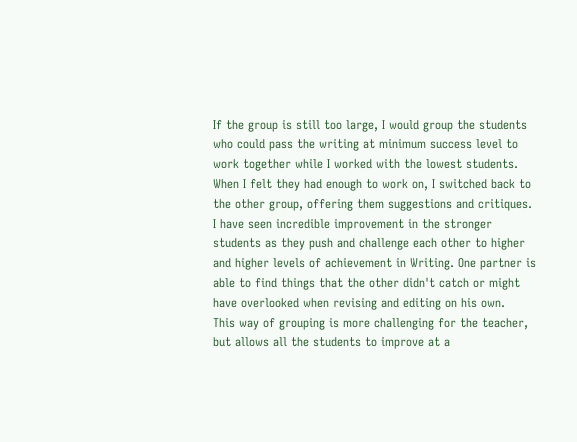If the group is still too large, I would group the students who could pass the writing at minimum success level to work together while I worked with the lowest students. When I felt they had enough to work on, I switched back to the other group, offering them suggestions and critiques.
I have seen incredible improvement in the stronger students as they push and challenge each other to higher and higher levels of achievement in Writing. One partner is able to find things that the other didn't catch or might have overlooked when revising and editing on his own.
This way of grouping is more challenging for the teacher, but allows all the students to improve at a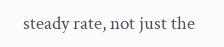steady rate, not just the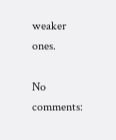weaker ones.

No comments: